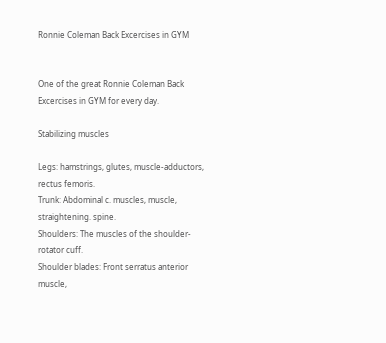Ronnie Coleman Back Excercises in GYM


One of the great Ronnie Coleman Back Excercises in GYM for every day.

Stabilizing muscles

Legs: hamstrings, glutes, muscle-adductors, rectus femoris.
Trunk: Abdominal c. muscles, muscle, straightening. spine.
Shoulders: The muscles of the shoulder-rotator cuff.
Shoulder blades: Front serratus anterior muscle,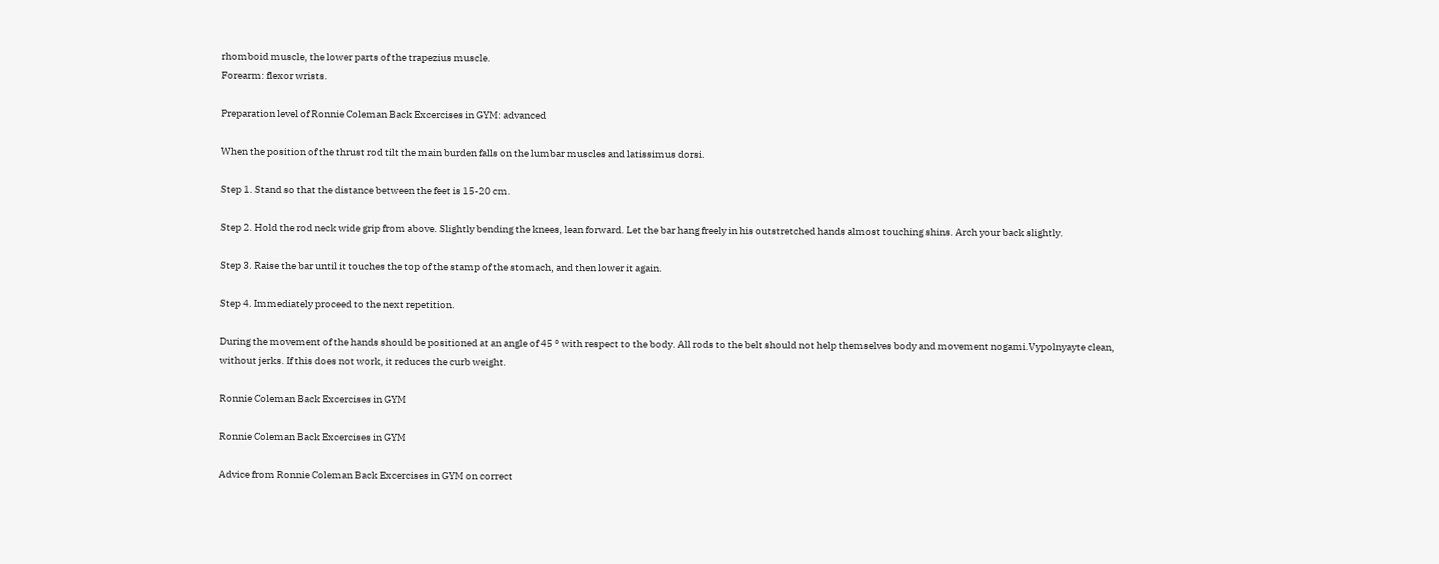rhomboid muscle, the lower parts of the trapezius muscle.
Forearm: flexor wrists.

Preparation level of Ronnie Coleman Back Excercises in GYM: advanced

When the position of the thrust rod tilt the main burden falls on the lumbar muscles and latissimus dorsi.

Step 1. Stand so that the distance between the feet is 15-20 cm.

Step 2. Hold the rod neck wide grip from above. Slightly bending the knees, lean forward. Let the bar hang freely in his outstretched hands almost touching shins. Arch your back slightly.

Step 3. Raise the bar until it touches the top of the stamp of the stomach, and then lower it again.

Step 4. Immediately proceed to the next repetition.

During the movement of the hands should be positioned at an angle of 45 ° with respect to the body. All rods to the belt should not help themselves body and movement nogami.Vypolnyayte clean, without jerks. If this does not work, it reduces the curb weight.

Ronnie Coleman Back Excercises in GYM

Ronnie Coleman Back Excercises in GYM

Advice from Ronnie Coleman Back Excercises in GYM on correct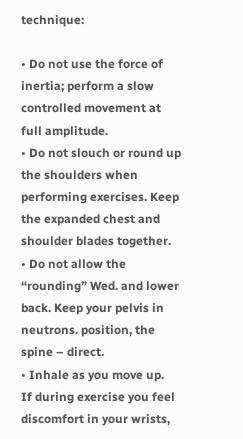technique:

• Do not use the force of inertia; perform a slow controlled movement at full amplitude.
• Do not slouch or round up the shoulders when performing exercises. Keep the expanded chest and shoulder blades together.
• Do not allow the “rounding” Wed. and lower back. Keep your pelvis in neutrons. position, the spine – direct.
• Inhale as you move up.
If during exercise you feel discomfort in your wrists,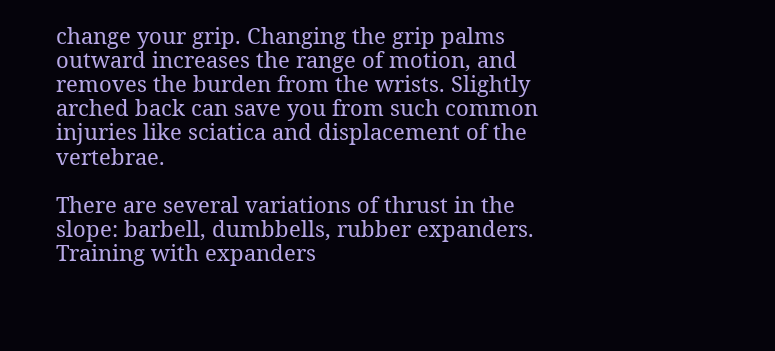change your grip. Changing the grip palms outward increases the range of motion, and removes the burden from the wrists. Slightly arched back can save you from such common injuries like sciatica and displacement of the vertebrae.

There are several variations of thrust in the slope: barbell, dumbbells, rubber expanders. Training with expanders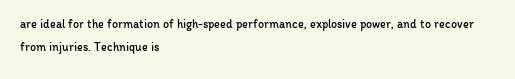are ideal for the formation of high-speed performance, explosive power, and to recover from injuries. Technique is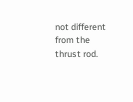not different from the thrust rod.